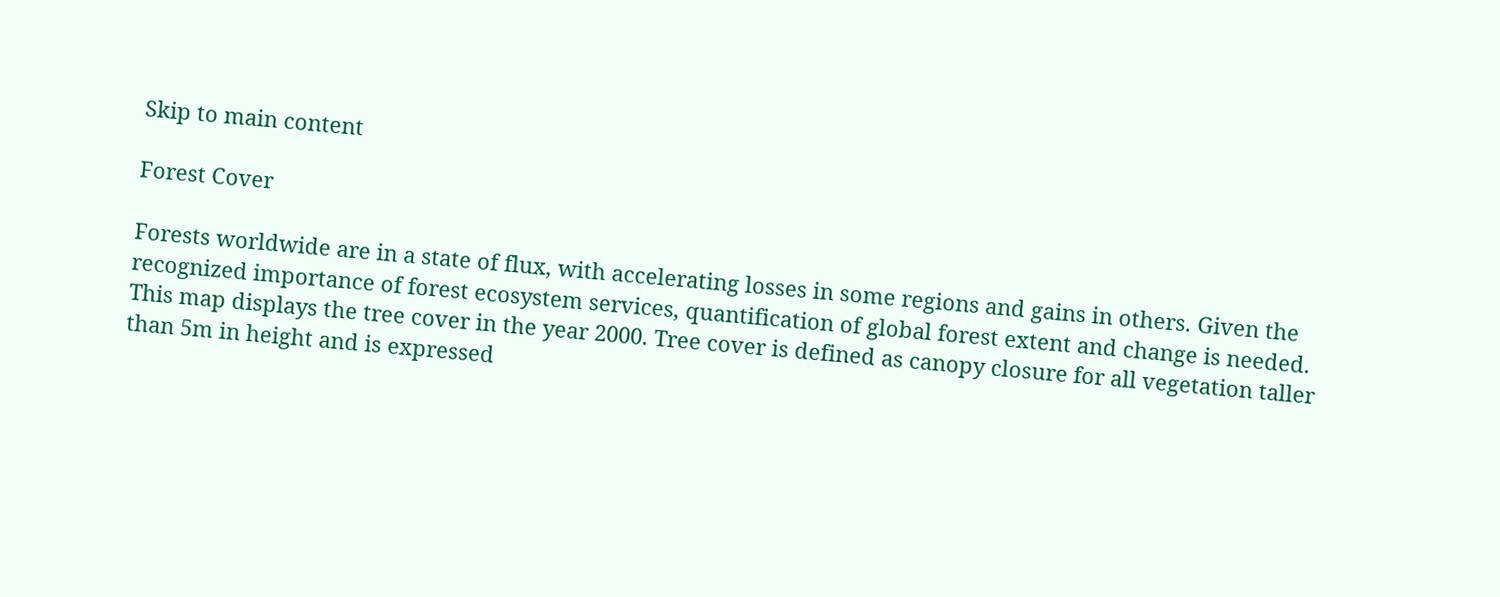Skip to main content

Forest Cover

Forests worldwide are in a state of flux, with accelerating losses in some regions and gains in others. Given the recognized importance of forest ecosystem services, quantification of global forest extent and change is needed. This map displays the tree cover in the year 2000. Tree cover is defined as canopy closure for all vegetation taller than 5m in height and is expressed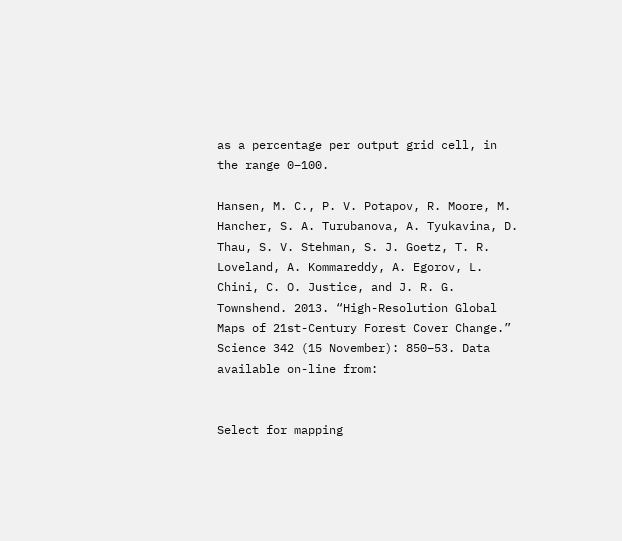as a percentage per output grid cell, in the range 0–100.

Hansen, M. C., P. V. Potapov, R. Moore, M. Hancher, S. A. Turubanova, A. Tyukavina, D. Thau, S. V. Stehman, S. J. Goetz, T. R. Loveland, A. Kommareddy, A. Egorov, L. Chini, C. O. Justice, and J. R. G. Townshend. 2013. “High-Resolution Global Maps of 21st-Century Forest Cover Change.” Science 342 (15 November): 850–53. Data available on-line from:


Select for mapping